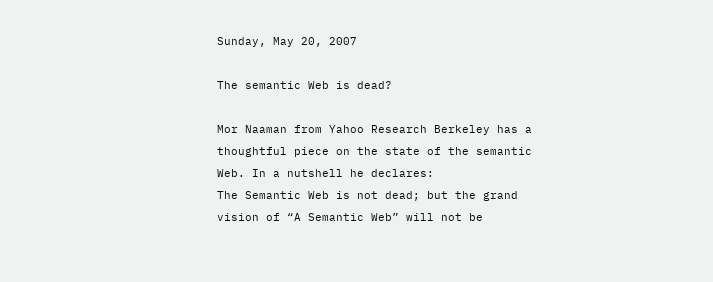Sunday, May 20, 2007

The semantic Web is dead?

Mor Naaman from Yahoo Research Berkeley has a thoughtful piece on the state of the semantic Web. In a nutshell he declares:
The Semantic Web is not dead; but the grand vision of “A Semantic Web” will not be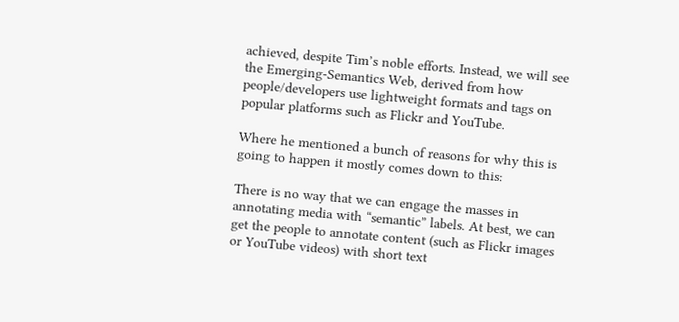achieved, despite Tim’s noble efforts. Instead, we will see the Emerging-Semantics Web, derived from how people/developers use lightweight formats and tags on popular platforms such as Flickr and YouTube.

Where he mentioned a bunch of reasons for why this is going to happen it mostly comes down to this:

There is no way that we can engage the masses in annotating media with “semantic” labels. At best, we can get the people to annotate content (such as Flickr images or YouTube videos) with short text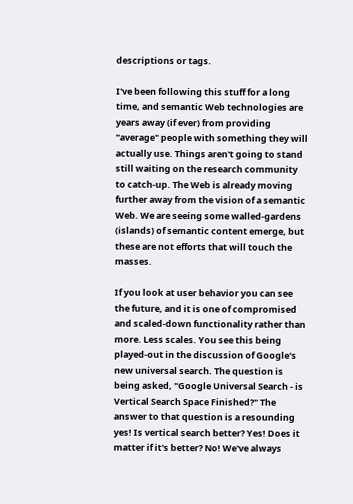descriptions or tags.

I've been following this stuff for a long time, and semantic Web technologies are years away (if ever) from providing "average" people with something they will actually use. Things aren't going to stand still waiting on the research community to catch-up. The Web is already moving further away from the vision of a semantic Web. We are seeing some walled-gardens (islands) of semantic content emerge, but these are not efforts that will touch the masses.

If you look at user behavior you can see the future, and it is one of compromised and scaled-down functionality rather than more. Less scales. You see this being played-out in the discussion of Google's new universal search. The question is being asked, "Google Universal Search - is Vertical Search Space Finished?" The answer to that question is a resounding yes! Is vertical search better? Yes! Does it matter if it's better? No! We've always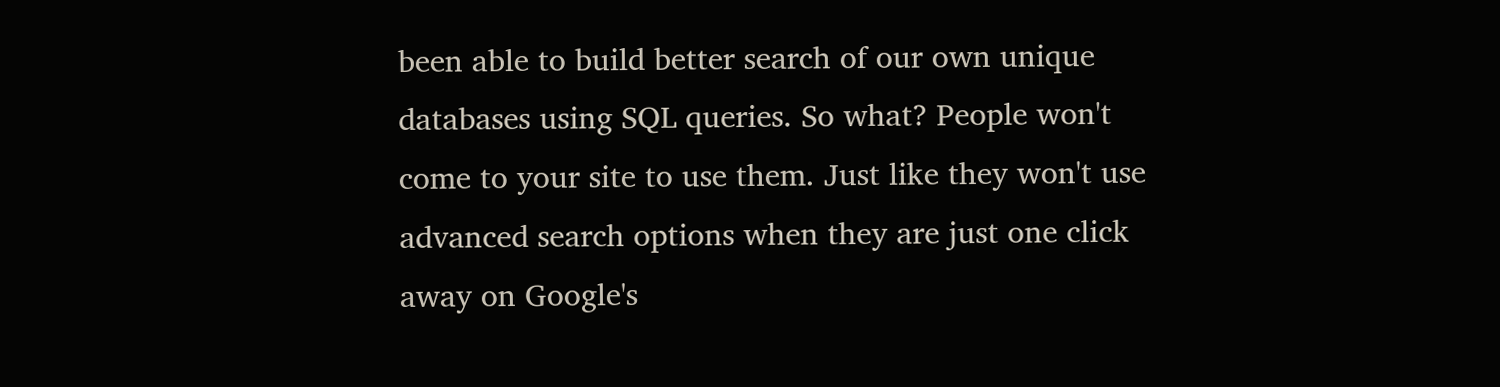been able to build better search of our own unique databases using SQL queries. So what? People won't come to your site to use them. Just like they won't use advanced search options when they are just one click away on Google's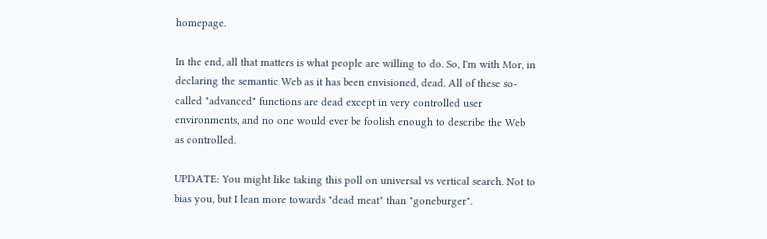homepage.

In the end, all that matters is what people are willing to do. So, I'm with Mor, in declaring the semantic Web as it has been envisioned, dead. All of these so-called "advanced" functions are dead except in very controlled user environments, and no one would ever be foolish enough to describe the Web as controlled.

UPDATE: You might like taking this poll on universal vs vertical search. Not to bias you, but I lean more towards "dead meat" than "goneburger".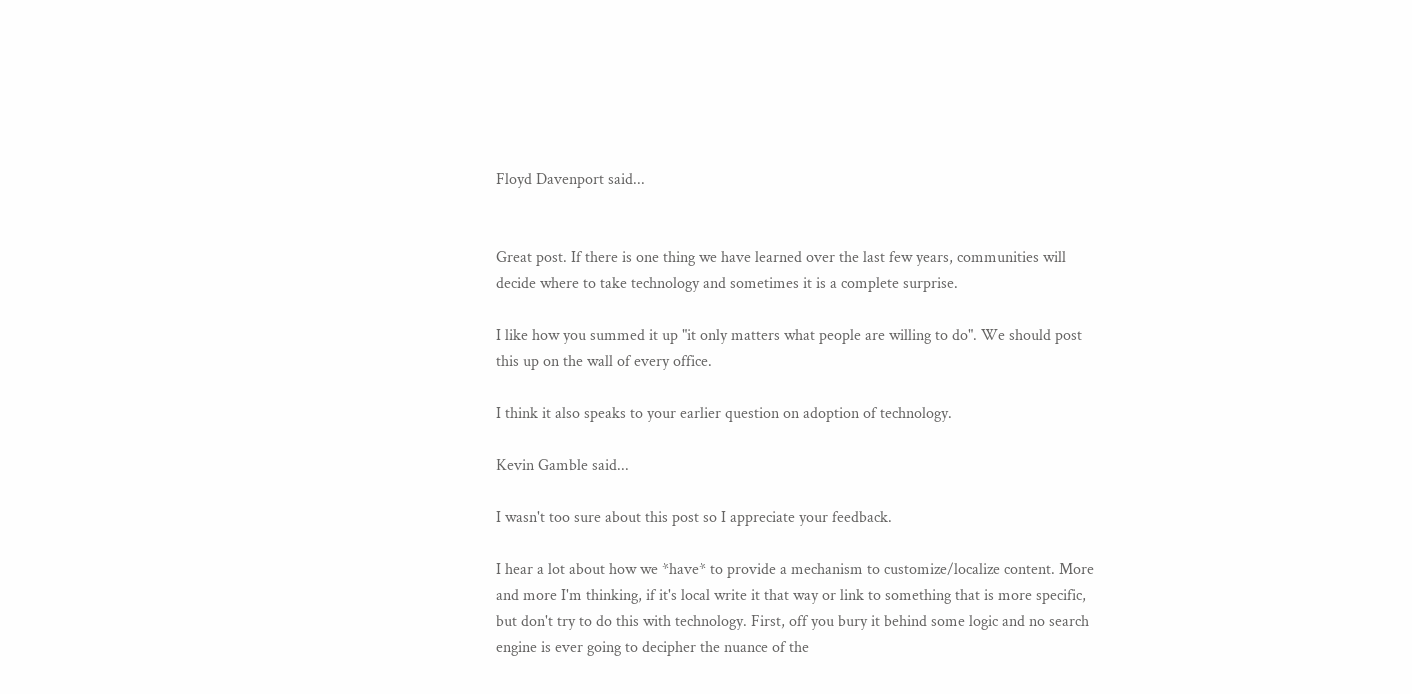Floyd Davenport said...


Great post. If there is one thing we have learned over the last few years, communities will decide where to take technology and sometimes it is a complete surprise.

I like how you summed it up "it only matters what people are willing to do". We should post this up on the wall of every office.

I think it also speaks to your earlier question on adoption of technology.

Kevin Gamble said...

I wasn't too sure about this post so I appreciate your feedback.

I hear a lot about how we *have* to provide a mechanism to customize/localize content. More and more I'm thinking, if it's local write it that way or link to something that is more specific, but don't try to do this with technology. First, off you bury it behind some logic and no search engine is ever going to decipher the nuance of the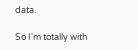data.

So I'm totally with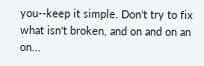you--keep it simple. Don't try to fix what isn't broken, and on and on an on...